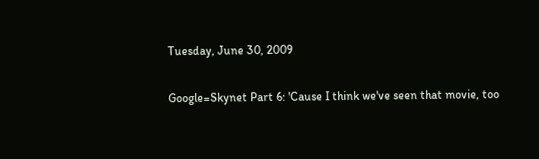Tuesday, June 30, 2009

Google=Skynet Part 6: 'Cause I think we've seen that movie, too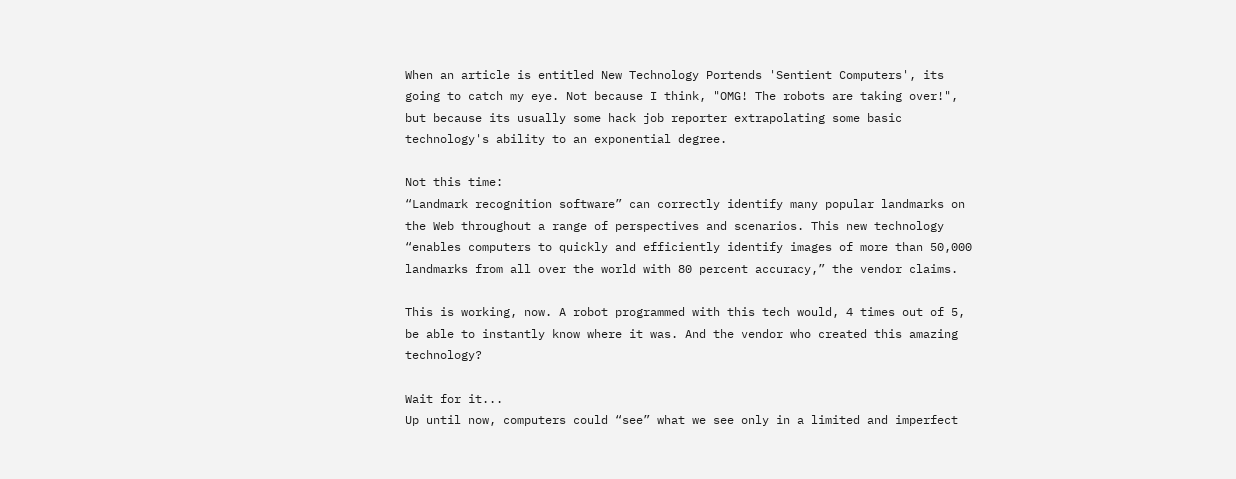When an article is entitled New Technology Portends 'Sentient Computers', its going to catch my eye. Not because I think, "OMG! The robots are taking over!", but because its usually some hack job reporter extrapolating some basic technology's ability to an exponential degree.

Not this time:
“Landmark recognition software” can correctly identify many popular landmarks on the Web throughout a range of perspectives and scenarios. This new technology “enables computers to quickly and efficiently identify images of more than 50,000 landmarks from all over the world with 80 percent accuracy,” the vendor claims.

This is working, now. A robot programmed with this tech would, 4 times out of 5, be able to instantly know where it was. And the vendor who created this amazing technology?

Wait for it...
Up until now, computers could “see” what we see only in a limited and imperfect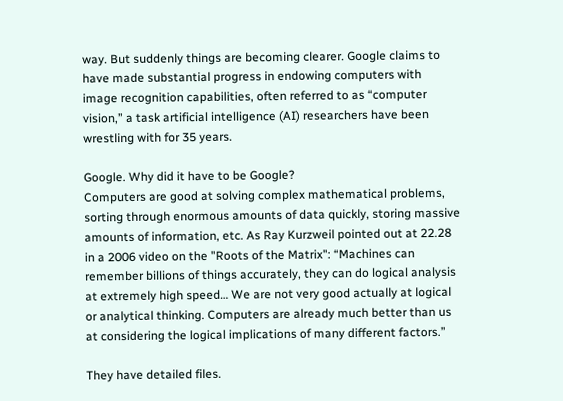way. But suddenly things are becoming clearer. Google claims to have made substantial progress in endowing computers with image recognition capabilities, often referred to as “computer vision,” a task artificial intelligence (AI) researchers have been wrestling with for 35 years.

Google. Why did it have to be Google?
Computers are good at solving complex mathematical problems, sorting through enormous amounts of data quickly, storing massive amounts of information, etc. As Ray Kurzweil pointed out at 22.28 in a 2006 video on the "Roots of the Matrix": “Machines can remember billions of things accurately, they can do logical analysis at extremely high speed… We are not very good actually at logical or analytical thinking. Computers are already much better than us at considering the logical implications of many different factors.”

They have detailed files.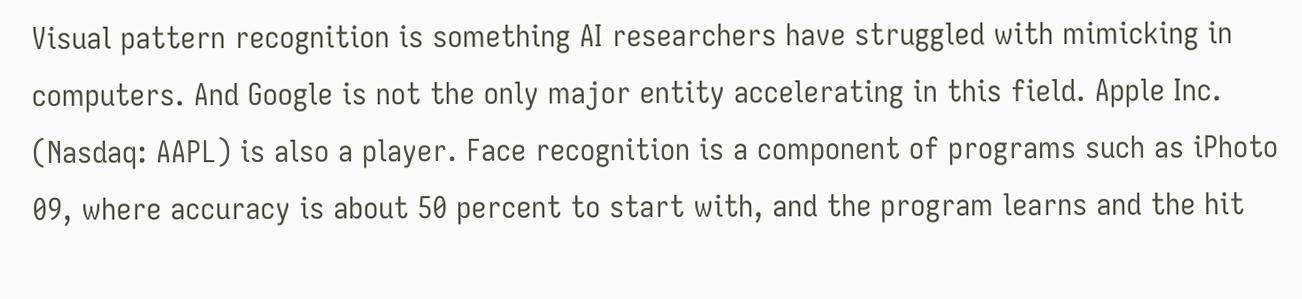Visual pattern recognition is something AI researchers have struggled with mimicking in computers. And Google is not the only major entity accelerating in this field. Apple Inc. (Nasdaq: AAPL) is also a player. Face recognition is a component of programs such as iPhoto 09, where accuracy is about 50 percent to start with, and the program learns and the hit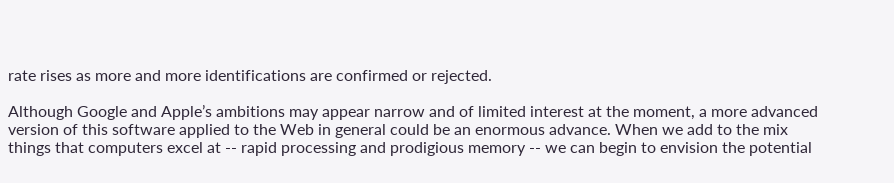rate rises as more and more identifications are confirmed or rejected.

Although Google and Apple’s ambitions may appear narrow and of limited interest at the moment, a more advanced version of this software applied to the Web in general could be an enormous advance. When we add to the mix things that computers excel at -- rapid processing and prodigious memory -- we can begin to envision the potential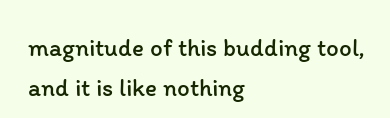magnitude of this budding tool, and it is like nothing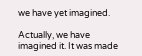we have yet imagined.

Actually, we have imagined it. It was made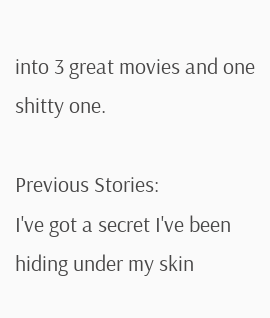into 3 great movies and one shitty one.

Previous Stories:
I've got a secret I've been hiding under my skin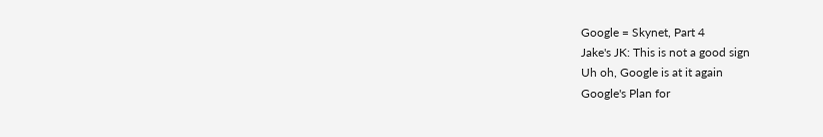Google = Skynet, Part 4
Jake's JK: This is not a good sign
Uh oh, Google is at it again
Google's Plan for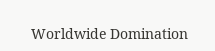Worldwide Domination